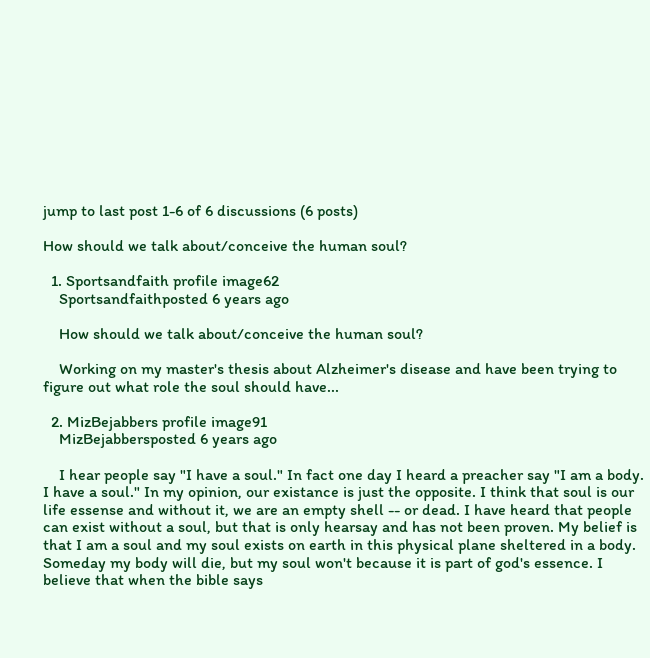jump to last post 1-6 of 6 discussions (6 posts)

How should we talk about/conceive the human soul?

  1. Sportsandfaith profile image62
    Sportsandfaithposted 6 years ago

    How should we talk about/conceive the human soul?

    Working on my master's thesis about Alzheimer's disease and have been trying to figure out what role the soul should have...

  2. MizBejabbers profile image91
    MizBejabbersposted 6 years ago

    I hear people say "I have a soul." In fact one day I heard a preacher say "I am a body. I have a soul." In my opinion, our existance is just the opposite. I think that soul is our life essense and without it, we are an empty shell -- or dead. I have heard that people can exist without a soul, but that is only hearsay and has not been proven. My belief is that I am a soul and my soul exists on earth in this physical plane sheltered in a body. Someday my body will die, but my soul won't because it is part of god's essence. I believe that when the bible says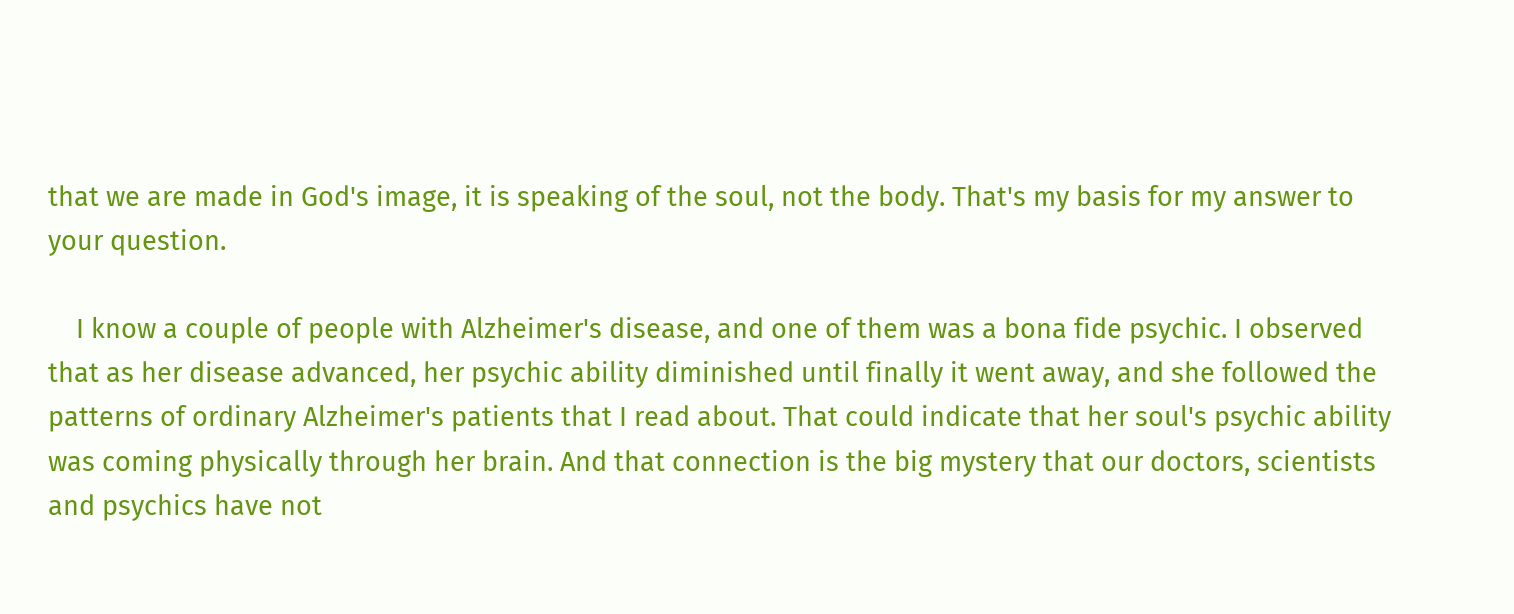that we are made in God's image, it is speaking of the soul, not the body. That's my basis for my answer to your question.

    I know a couple of people with Alzheimer's disease, and one of them was a bona fide psychic. I observed that as her disease advanced, her psychic ability diminished until finally it went away, and she followed the patterns of ordinary Alzheimer's patients that I read about. That could indicate that her soul's psychic ability was coming physically through her brain. And that connection is the big mystery that our doctors, scientists and psychics have not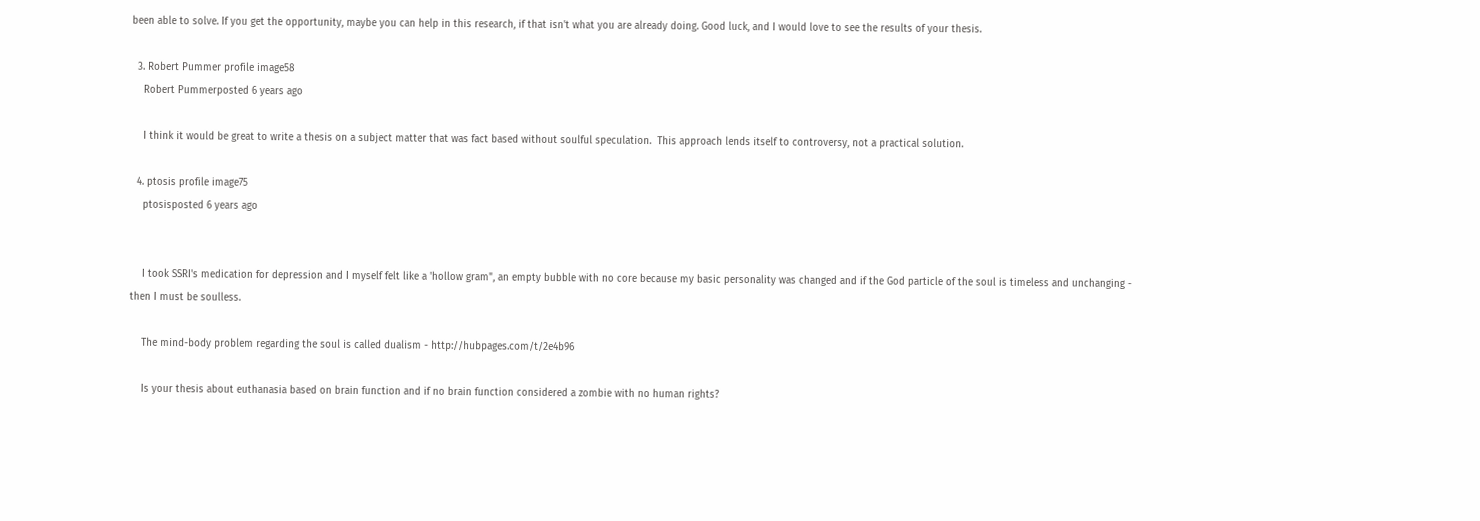been able to solve. If you get the opportunity, maybe you can help in this research, if that isn't what you are already doing. Good luck, and I would love to see the results of your thesis.

  3. Robert Pummer profile image58
    Robert Pummerposted 6 years ago

    I think it would be great to write a thesis on a subject matter that was fact based without soulful speculation.  This approach lends itself to controversy, not a practical solution.

  4. ptosis profile image75
    ptosisposted 6 years ago


    I took SSRI's medication for depression and I myself felt like a 'hollow gram", an empty bubble with no core because my basic personality was changed and if the God particle of the soul is timeless and unchanging - then I must be soulless.

    The mind-body problem regarding the soul is called dualism - http://hubpages.com/t/2e4b96

    Is your thesis about euthanasia based on brain function and if no brain function considered a zombie with no human rights?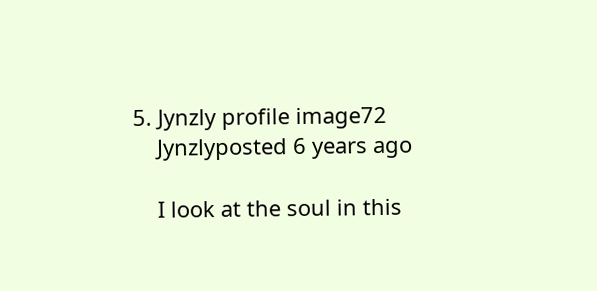5. Jynzly profile image72
    Jynzlyposted 6 years ago

    I look at the soul in this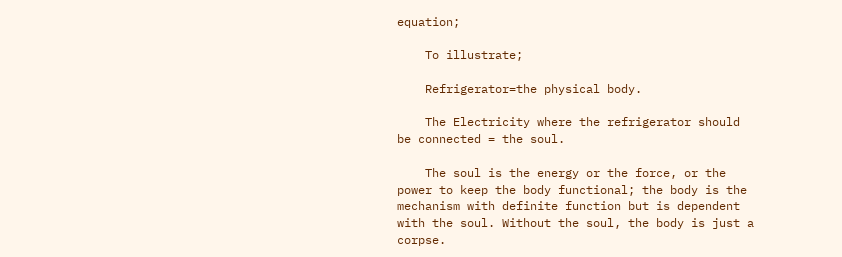equation;

    To illustrate;

    Refrigerator=the physical body.

    The Electricity where the refrigerator should be connected = the soul.

    The soul is the energy or the force, or the power to keep the body functional; the body is the mechanism with definite function but is dependent with the soul. Without the soul, the body is just a corpse.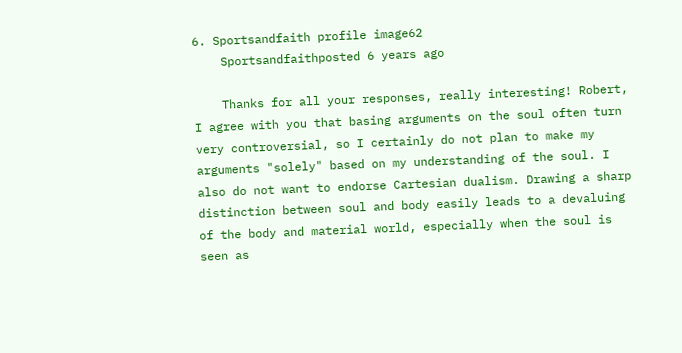6. Sportsandfaith profile image62
    Sportsandfaithposted 6 years ago

    Thanks for all your responses, really interesting! Robert, I agree with you that basing arguments on the soul often turn very controversial, so I certainly do not plan to make my arguments "solely" based on my understanding of the soul. I also do not want to endorse Cartesian dualism. Drawing a sharp distinction between soul and body easily leads to a devaluing of the body and material world, especially when the soul is seen as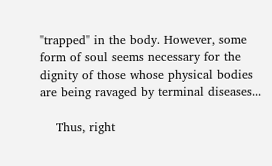"trapped" in the body. However, some form of soul seems necessary for the dignity of those whose physical bodies are being ravaged by terminal diseases...

    Thus, right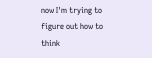now I'm trying to figure out how to think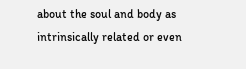about the soul and body as intrinsically related or even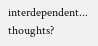interdependent... thoughts?